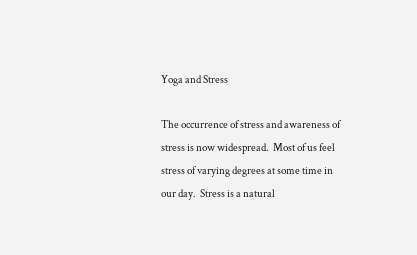Yoga and Stress

The occurrence of stress and awareness of stress is now widespread.  Most of us feel stress of varying degrees at some time in our day.  Stress is a natural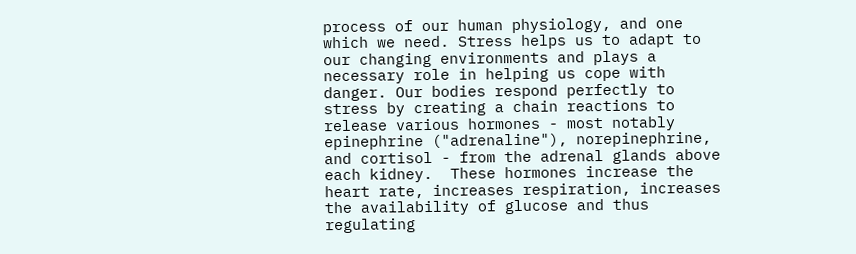process of our human physiology, and one which we need. Stress helps us to adapt to our changing environments and plays a necessary role in helping us cope with danger. Our bodies respond perfectly to stress by creating a chain reactions to release various hormones - most notably epinephrine ("adrenaline"), norepinephrine, and cortisol - from the adrenal glands above each kidney.  These hormones increase the heart rate, increases respiration, increases the availability of glucose and thus regulating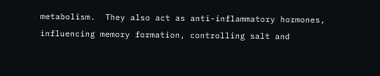metabolism.  They also act as anti-inflammatory hormones, influencing memory formation, controlling salt and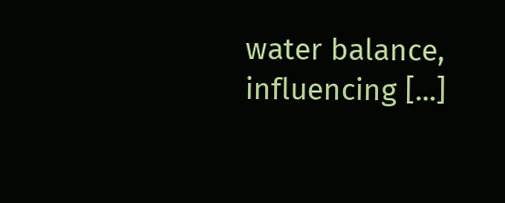water balance, influencing [...]